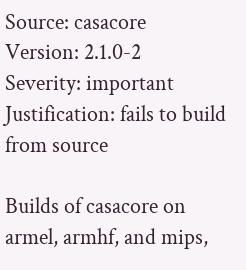Source: casacore
Version: 2.1.0-2
Severity: important
Justification: fails to build from source

Builds of casacore on armel, armhf, and mips,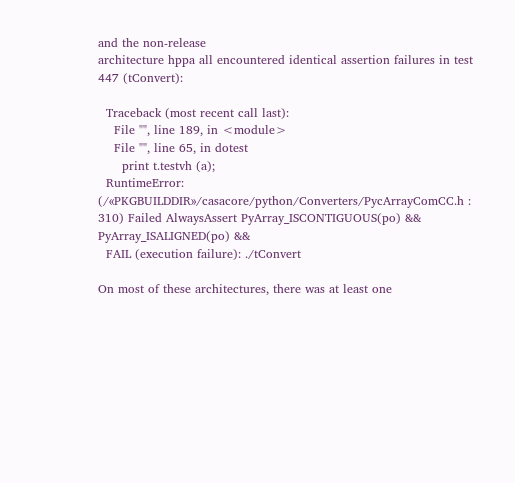and the non-release
architecture hppa all encountered identical assertion failures in test
447 (tConvert):

  Traceback (most recent call last):
    File "", line 189, in <module>
    File "", line 65, in dotest
      print t.testvh (a);
  RuntimeError: (/«PKGBUILDDIR»/casacore/python/Converters/PycArrayComCC.h :
310) Failed AlwaysAssert PyArray_ISCONTIGUOUS(po) && PyArray_ISALIGNED(po) &&
  FAIL (execution failure): ./tConvert

On most of these architectures, there was at least one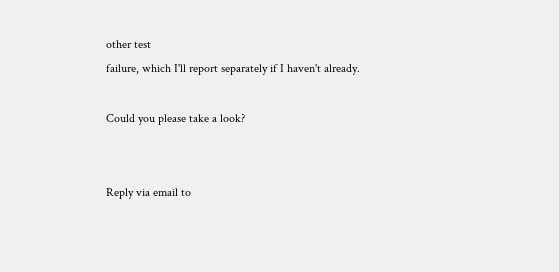other test
failure, which I'll report separately if I haven't already.

Could you please take a look?


Reply via email to